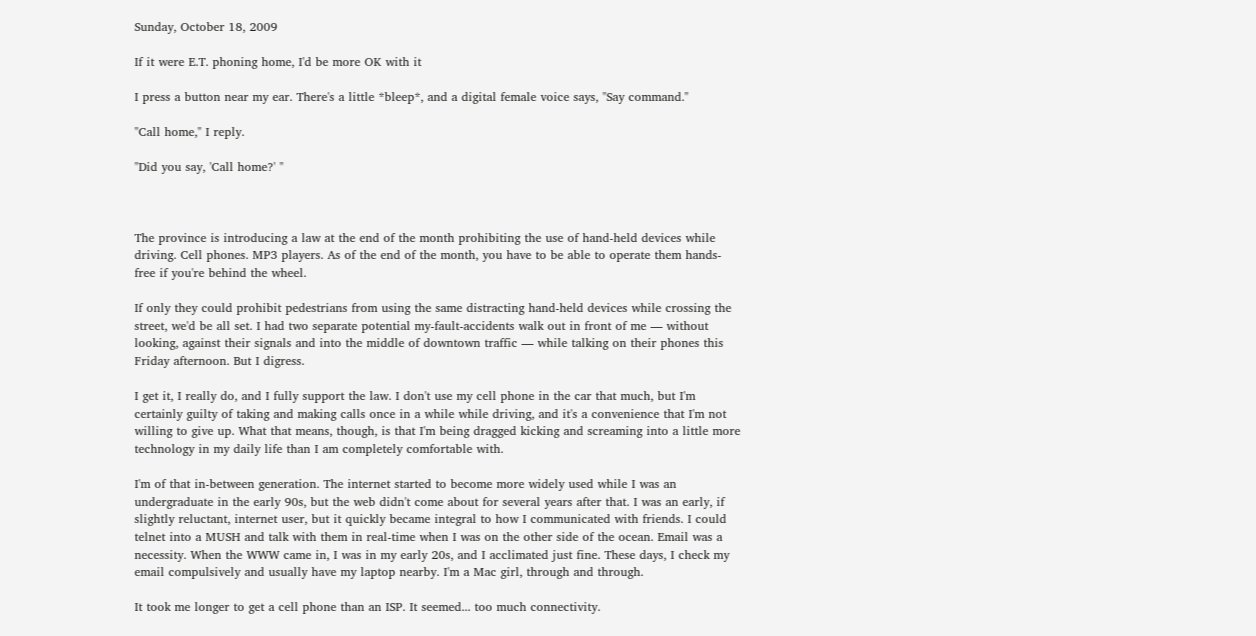Sunday, October 18, 2009

If it were E.T. phoning home, I'd be more OK with it

I press a button near my ear. There's a little *bleep*, and a digital female voice says, "Say command."

"Call home," I reply.

"Did you say, 'Call home?' "



The province is introducing a law at the end of the month prohibiting the use of hand-held devices while driving. Cell phones. MP3 players. As of the end of the month, you have to be able to operate them hands-free if you're behind the wheel.

If only they could prohibit pedestrians from using the same distracting hand-held devices while crossing the street, we'd be all set. I had two separate potential my-fault-accidents walk out in front of me — without looking, against their signals and into the middle of downtown traffic — while talking on their phones this Friday afternoon. But I digress.

I get it, I really do, and I fully support the law. I don't use my cell phone in the car that much, but I'm certainly guilty of taking and making calls once in a while while driving, and it's a convenience that I'm not willing to give up. What that means, though, is that I'm being dragged kicking and screaming into a little more technology in my daily life than I am completely comfortable with.

I'm of that in-between generation. The internet started to become more widely used while I was an undergraduate in the early 90s, but the web didn't come about for several years after that. I was an early, if slightly reluctant, internet user, but it quickly became integral to how I communicated with friends. I could telnet into a MUSH and talk with them in real-time when I was on the other side of the ocean. Email was a necessity. When the WWW came in, I was in my early 20s, and I acclimated just fine. These days, I check my email compulsively and usually have my laptop nearby. I'm a Mac girl, through and through.

It took me longer to get a cell phone than an ISP. It seemed... too much connectivity.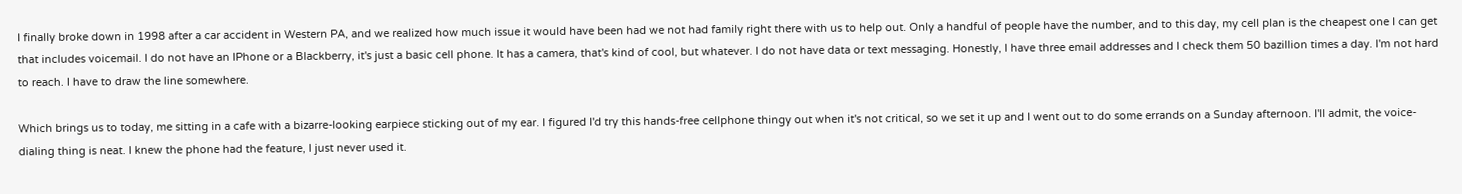I finally broke down in 1998 after a car accident in Western PA, and we realized how much issue it would have been had we not had family right there with us to help out. Only a handful of people have the number, and to this day, my cell plan is the cheapest one I can get that includes voicemail. I do not have an IPhone or a Blackberry, it's just a basic cell phone. It has a camera, that's kind of cool, but whatever. I do not have data or text messaging. Honestly, I have three email addresses and I check them 50 bazillion times a day. I'm not hard to reach. I have to draw the line somewhere.

Which brings us to today, me sitting in a cafe with a bizarre-looking earpiece sticking out of my ear. I figured I'd try this hands-free cellphone thingy out when it's not critical, so we set it up and I went out to do some errands on a Sunday afternoon. I'll admit, the voice-dialing thing is neat. I knew the phone had the feature, I just never used it.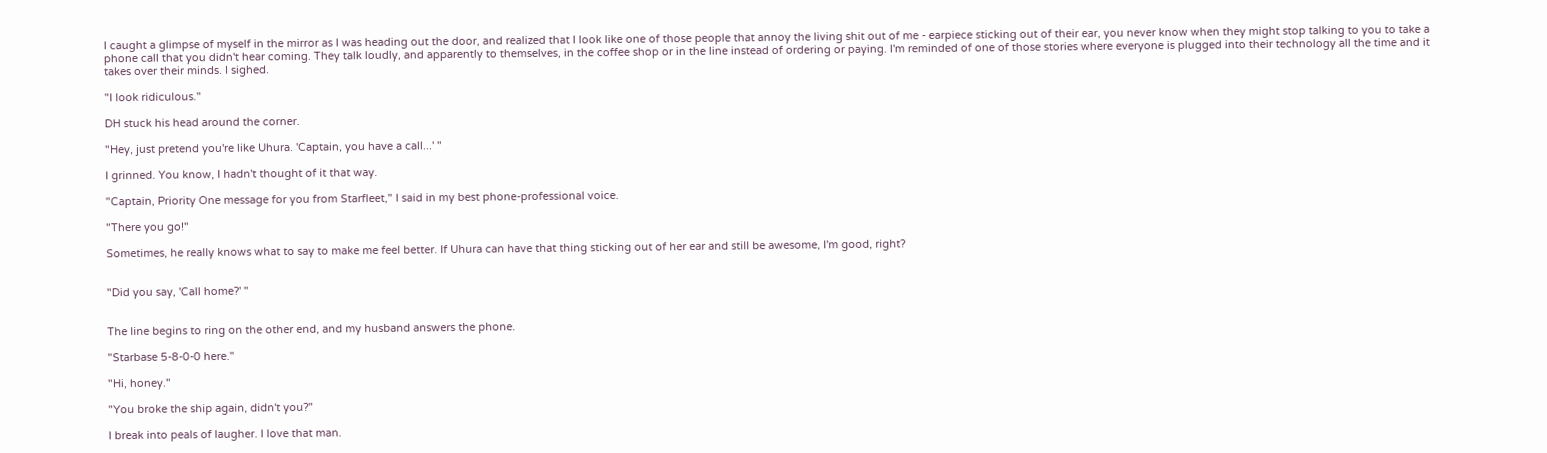I caught a glimpse of myself in the mirror as I was heading out the door, and realized that I look like one of those people that annoy the living shit out of me - earpiece sticking out of their ear, you never know when they might stop talking to you to take a phone call that you didn't hear coming. They talk loudly, and apparently to themselves, in the coffee shop or in the line instead of ordering or paying. I'm reminded of one of those stories where everyone is plugged into their technology all the time and it takes over their minds. I sighed.

"I look ridiculous."

DH stuck his head around the corner.

"Hey, just pretend you're like Uhura. 'Captain, you have a call...' "

I grinned. You know, I hadn't thought of it that way.

"Captain, Priority One message for you from Starfleet," I said in my best phone-professional voice.

"There you go!"

Sometimes, he really knows what to say to make me feel better. If Uhura can have that thing sticking out of her ear and still be awesome, I'm good, right?


"Did you say, 'Call home?' "


The line begins to ring on the other end, and my husband answers the phone.

"Starbase 5-8-0-0 here."

"Hi, honey."

"You broke the ship again, didn't you?"

I break into peals of laugher. I love that man.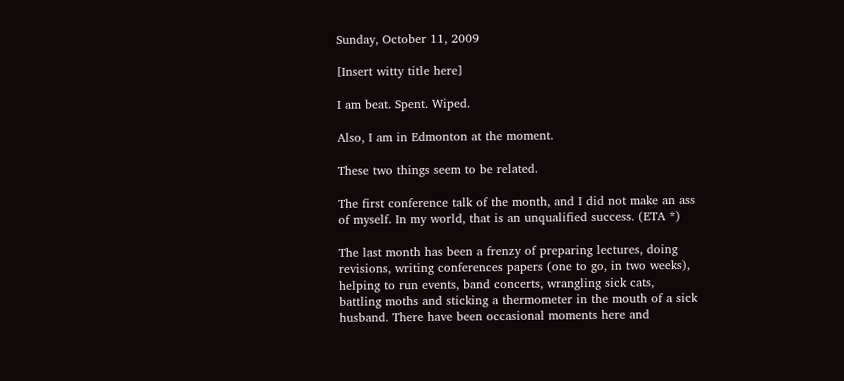Sunday, October 11, 2009

[Insert witty title here]

I am beat. Spent. Wiped.

Also, I am in Edmonton at the moment.

These two things seem to be related.

The first conference talk of the month, and I did not make an ass of myself. In my world, that is an unqualified success. (ETA *)

The last month has been a frenzy of preparing lectures, doing revisions, writing conferences papers (one to go, in two weeks), helping to run events, band concerts, wrangling sick cats, battling moths and sticking a thermometer in the mouth of a sick husband. There have been occasional moments here and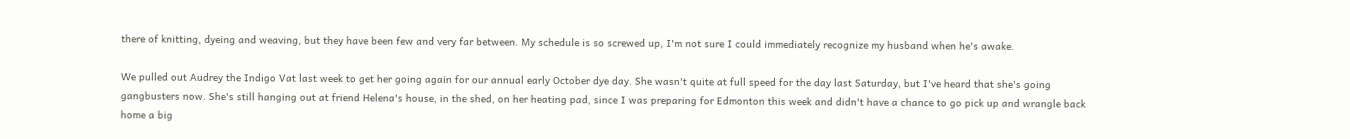there of knitting, dyeing and weaving, but they have been few and very far between. My schedule is so screwed up, I'm not sure I could immediately recognize my husband when he's awake.

We pulled out Audrey the Indigo Vat last week to get her going again for our annual early October dye day. She wasn't quite at full speed for the day last Saturday, but I've heard that she's going gangbusters now. She's still hanging out at friend Helena's house, in the shed, on her heating pad, since I was preparing for Edmonton this week and didn't have a chance to go pick up and wrangle back home a big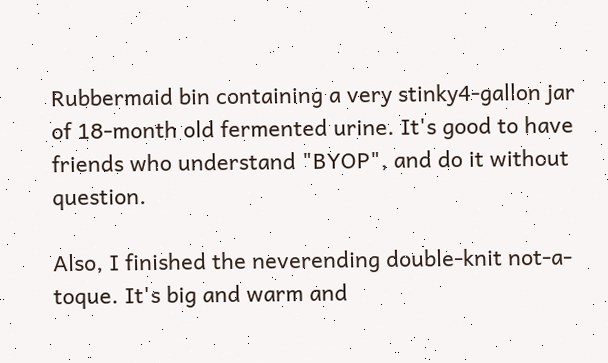Rubbermaid bin containing a very stinky4-gallon jar of 18-month old fermented urine. It's good to have friends who understand "BYOP", and do it without question.

Also, I finished the neverending double-knit not-a-toque. It's big and warm and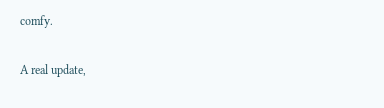comfy.

A real update,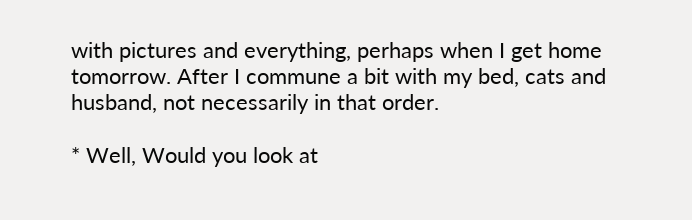with pictures and everything, perhaps when I get home tomorrow. After I commune a bit with my bed, cats and husband, not necessarily in that order.

* Well, Would you look at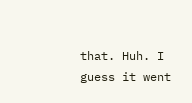that. Huh. I guess it went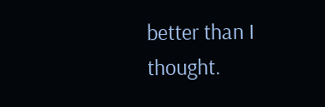better than I thought.